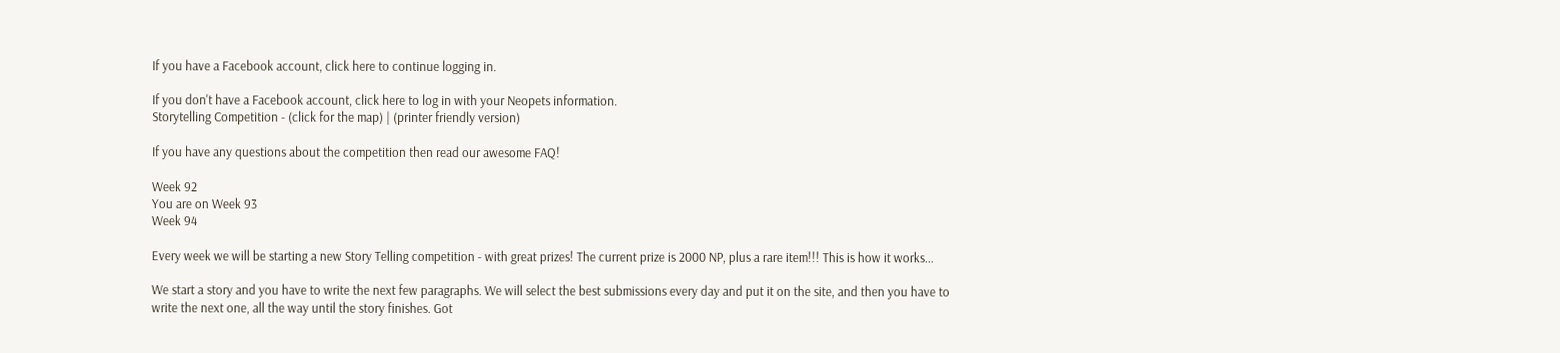If you have a Facebook account, click here to continue logging in.

If you don't have a Facebook account, click here to log in with your Neopets information.
Storytelling Competition - (click for the map) | (printer friendly version)

If you have any questions about the competition then read our awesome FAQ!

Week 92
You are on Week 93
Week 94

Every week we will be starting a new Story Telling competition - with great prizes! The current prize is 2000 NP, plus a rare item!!! This is how it works...

We start a story and you have to write the next few paragraphs. We will select the best submissions every day and put it on the site, and then you have to write the next one, all the way until the story finishes. Got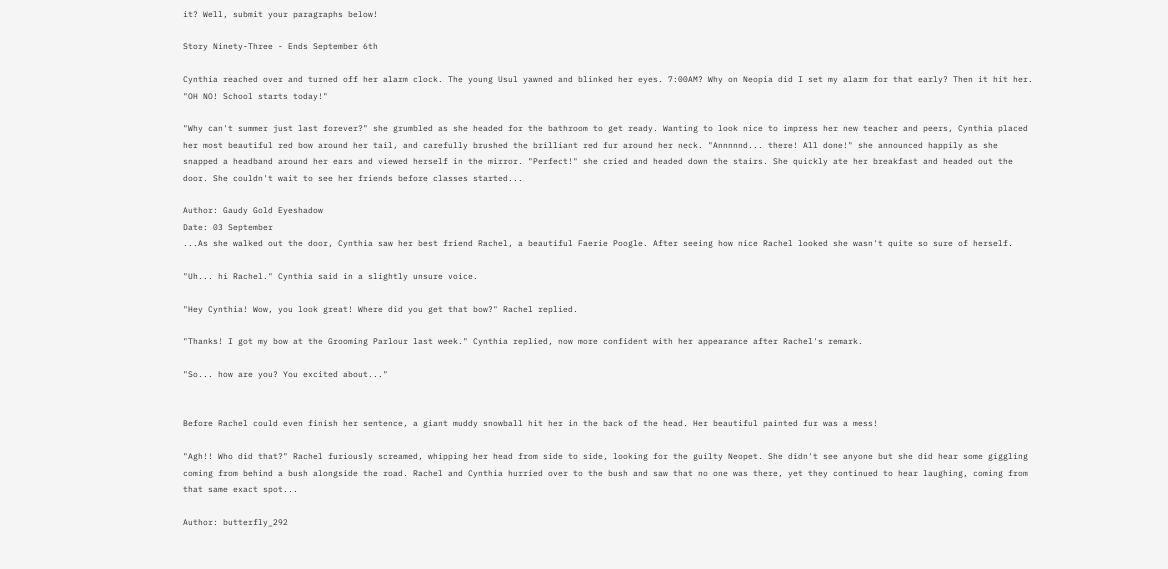it? Well, submit your paragraphs below!

Story Ninety-Three - Ends September 6th

Cynthia reached over and turned off her alarm clock. The young Usul yawned and blinked her eyes. 7:00AM? Why on Neopia did I set my alarm for that early? Then it hit her. "OH NO! School starts today!"

"Why can't summer just last forever?" she grumbled as she headed for the bathroom to get ready. Wanting to look nice to impress her new teacher and peers, Cynthia placed her most beautiful red bow around her tail, and carefully brushed the brilliant red fur around her neck. "Annnnnd... there! All done!" she announced happily as she snapped a headband around her ears and viewed herself in the mirror. "Perfect!" she cried and headed down the stairs. She quickly ate her breakfast and headed out the door. She couldn't wait to see her friends before classes started...

Author: Gaudy Gold Eyeshadow
Date: 03 September
...As she walked out the door, Cynthia saw her best friend Rachel, a beautiful Faerie Poogle. After seeing how nice Rachel looked she wasn't quite so sure of herself.

"Uh... hi Rachel." Cynthia said in a slightly unsure voice.

"Hey Cynthia! Wow, you look great! Where did you get that bow?" Rachel replied.

"Thanks! I got my bow at the Grooming Parlour last week." Cynthia replied, now more confident with her appearance after Rachel's remark.

"So... how are you? You excited about..."


Before Rachel could even finish her sentence, a giant muddy snowball hit her in the back of the head. Her beautiful painted fur was a mess!

"Agh!! Who did that?" Rachel furiously screamed, whipping her head from side to side, looking for the guilty Neopet. She didn't see anyone but she did hear some giggling coming from behind a bush alongside the road. Rachel and Cynthia hurried over to the bush and saw that no one was there, yet they continued to hear laughing, coming from that same exact spot...

Author: butterfly_292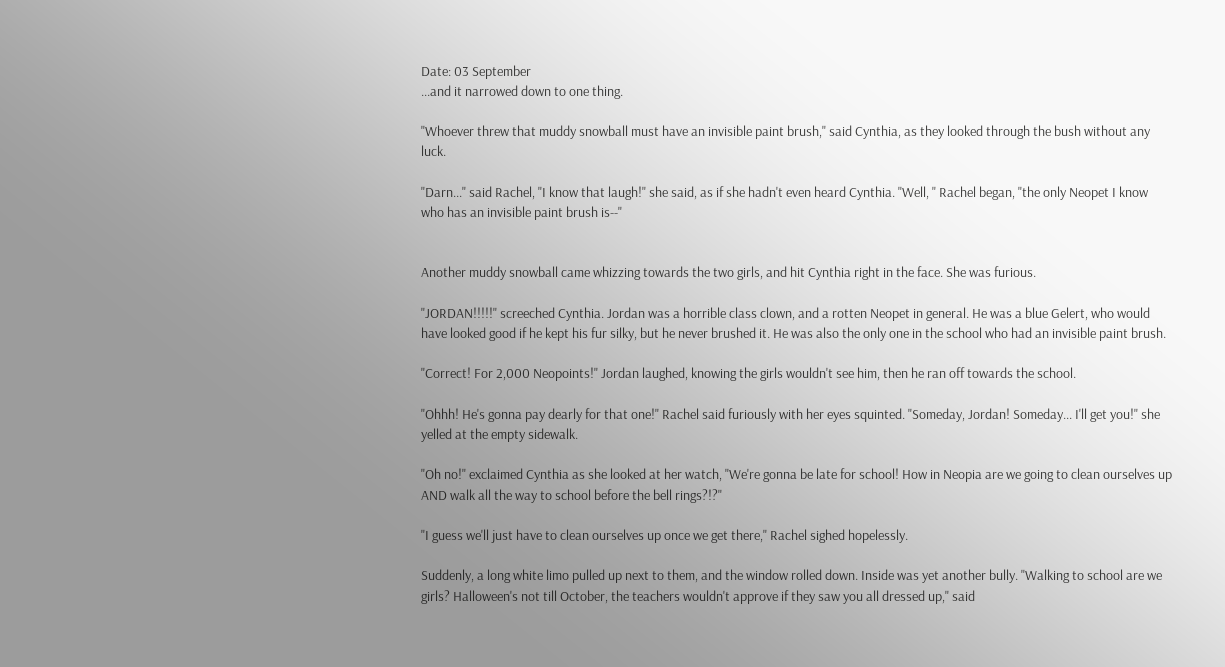Date: 03 September
...and it narrowed down to one thing.

"Whoever threw that muddy snowball must have an invisible paint brush," said Cynthia, as they looked through the bush without any luck.

"Darn..." said Rachel, "I know that laugh!" she said, as if she hadn't even heard Cynthia. "Well, " Rachel began, "the only Neopet I know who has an invisible paint brush is--"


Another muddy snowball came whizzing towards the two girls, and hit Cynthia right in the face. She was furious.

"JORDAN!!!!!" screeched Cynthia. Jordan was a horrible class clown, and a rotten Neopet in general. He was a blue Gelert, who would have looked good if he kept his fur silky, but he never brushed it. He was also the only one in the school who had an invisible paint brush.

"Correct! For 2,000 Neopoints!" Jordan laughed, knowing the girls wouldn't see him, then he ran off towards the school.

"Ohhh! He's gonna pay dearly for that one!" Rachel said furiously with her eyes squinted. "Someday, Jordan! Someday... I'll get you!" she yelled at the empty sidewalk.

"Oh no!" exclaimed Cynthia as she looked at her watch, "We're gonna be late for school! How in Neopia are we going to clean ourselves up AND walk all the way to school before the bell rings?!?"

"I guess we'll just have to clean ourselves up once we get there," Rachel sighed hopelessly.

Suddenly, a long white limo pulled up next to them, and the window rolled down. Inside was yet another bully. "Walking to school are we girls? Halloween's not till October, the teachers wouldn't approve if they saw you all dressed up," said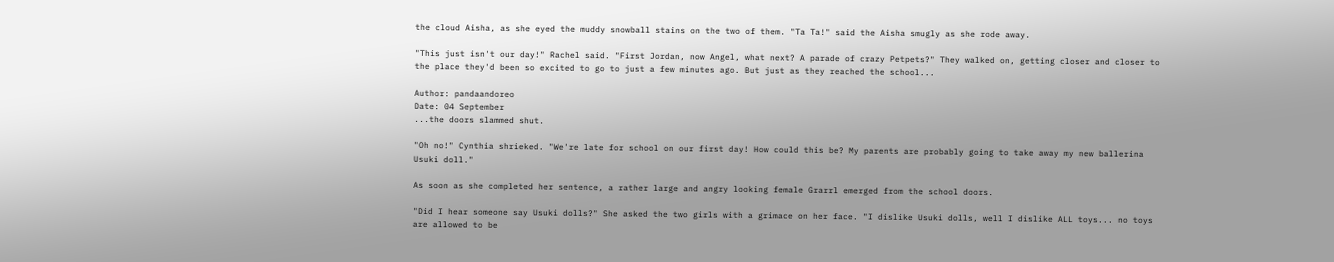the cloud Aisha, as she eyed the muddy snowball stains on the two of them. "Ta Ta!" said the Aisha smugly as she rode away.

"This just isn't our day!" Rachel said. "First Jordan, now Angel, what next? A parade of crazy Petpets?" They walked on, getting closer and closer to the place they'd been so excited to go to just a few minutes ago. But just as they reached the school...

Author: pandaandoreo
Date: 04 September
...the doors slammed shut.

"Oh no!" Cynthia shrieked. "We're late for school on our first day! How could this be? My parents are probably going to take away my new ballerina Usuki doll."

As soon as she completed her sentence, a rather large and angry looking female Grarrl emerged from the school doors.

"Did I hear someone say Usuki dolls?" She asked the two girls with a grimace on her face. "I dislike Usuki dolls, well I dislike ALL toys... no toys are allowed to be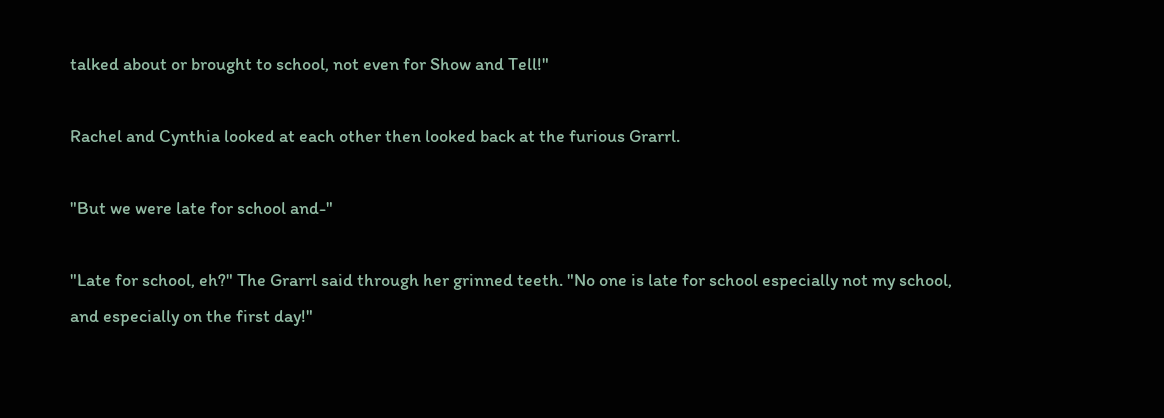talked about or brought to school, not even for Show and Tell!"

Rachel and Cynthia looked at each other then looked back at the furious Grarrl.

"But we were late for school and-"

"Late for school, eh?" The Grarrl said through her grinned teeth. "No one is late for school especially not my school, and especially on the first day!"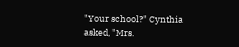"Your school?" Cynthia asked, "Mrs.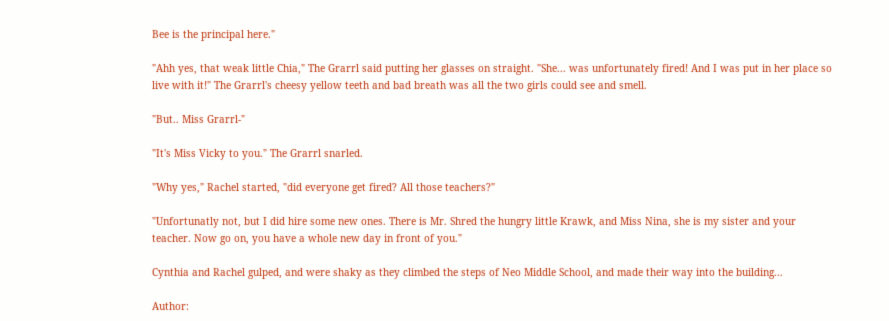Bee is the principal here."

"Ahh yes, that weak little Chia," The Grarrl said putting her glasses on straight. "She... was unfortunately fired! And I was put in her place so live with it!" The Grarrl's cheesy yellow teeth and bad breath was all the two girls could see and smell.

"But.. Miss Grarrl-"

"It's Miss Vicky to you." The Grarrl snarled.

"Why yes," Rachel started, "did everyone get fired? All those teachers?"

"Unfortunatly not, but I did hire some new ones. There is Mr. Shred the hungry little Krawk, and Miss Nina, she is my sister and your teacher. Now go on, you have a whole new day in front of you."

Cynthia and Rachel gulped, and were shaky as they climbed the steps of Neo Middle School, and made their way into the building...

Author: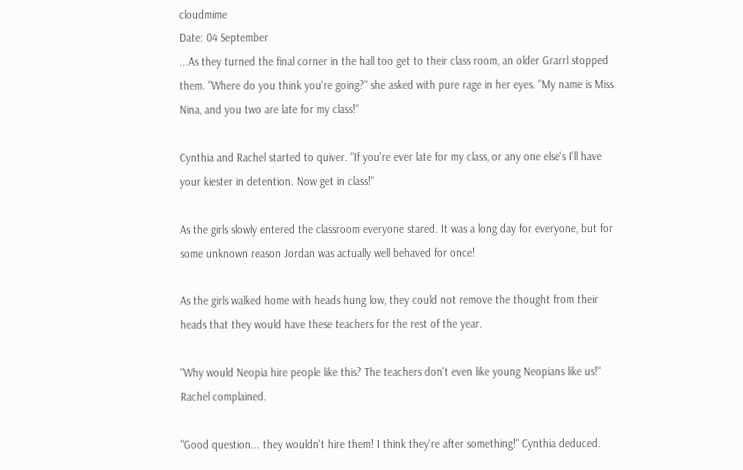cloudmime
Date: 04 September
...As they turned the final corner in the hall too get to their class room, an older Grarrl stopped them. "Where do you think you're going?" she asked with pure rage in her eyes. "My name is Miss Nina, and you two are late for my class!"

Cynthia and Rachel started to quiver. "If you're ever late for my class, or any one else's I'll have your kiester in detention. Now get in class!"

As the girls slowly entered the classroom everyone stared. It was a long day for everyone, but for some unknown reason Jordan was actually well behaved for once!

As the girls walked home with heads hung low, they could not remove the thought from their heads that they would have these teachers for the rest of the year.

"Why would Neopia hire people like this? The teachers don't even like young Neopians like us!" Rachel complained.

"Good question... they wouldn't hire them! I think they're after something!" Cynthia deduced.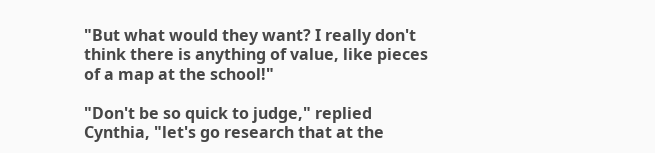"But what would they want? I really don't think there is anything of value, like pieces of a map at the school!"

"Don't be so quick to judge," replied Cynthia, "let's go research that at the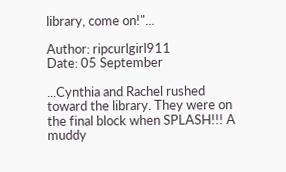library, come on!"...

Author: ripcurlgirl911
Date: 05 September

...Cynthia and Rachel rushed toward the library. They were on the final block when SPLASH!!! A muddy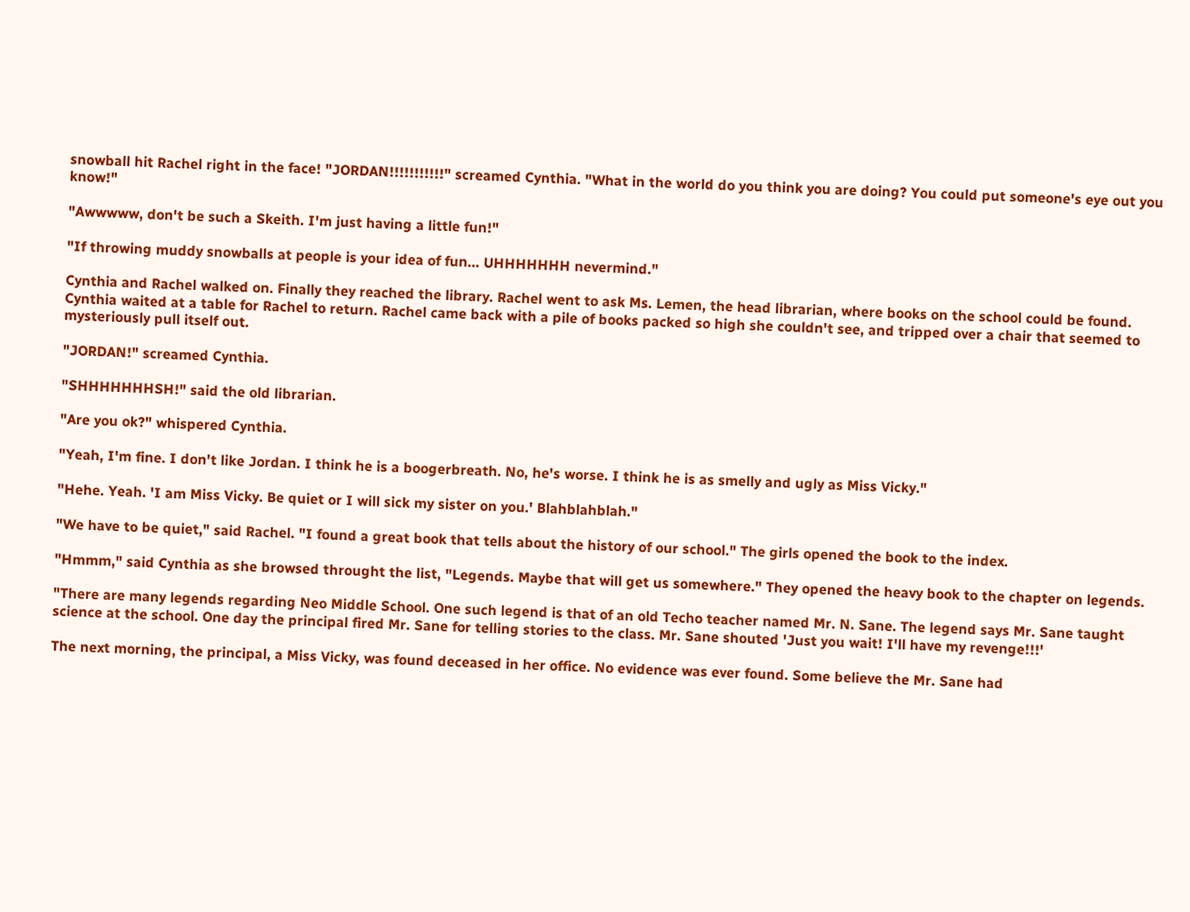snowball hit Rachel right in the face! "JORDAN!!!!!!!!!!!" screamed Cynthia. "What in the world do you think you are doing? You could put someone's eye out you know!"

"Awwwww, don't be such a Skeith. I'm just having a little fun!"

"If throwing muddy snowballs at people is your idea of fun... UHHHHHHH nevermind."

Cynthia and Rachel walked on. Finally they reached the library. Rachel went to ask Ms. Lemen, the head librarian, where books on the school could be found. Cynthia waited at a table for Rachel to return. Rachel came back with a pile of books packed so high she couldn't see, and tripped over a chair that seemed to mysteriously pull itself out.

"JORDAN!" screamed Cynthia.

"SHHHHHHHSH!" said the old librarian.

"Are you ok?" whispered Cynthia.

"Yeah, I'm fine. I don't like Jordan. I think he is a boogerbreath. No, he's worse. I think he is as smelly and ugly as Miss Vicky."

"Hehe. Yeah. 'I am Miss Vicky. Be quiet or I will sick my sister on you.' Blahblahblah."

"We have to be quiet," said Rachel. "I found a great book that tells about the history of our school." The girls opened the book to the index.

"Hmmm," said Cynthia as she browsed throught the list, "Legends. Maybe that will get us somewhere." They opened the heavy book to the chapter on legends.

"There are many legends regarding Neo Middle School. One such legend is that of an old Techo teacher named Mr. N. Sane. The legend says Mr. Sane taught science at the school. One day the principal fired Mr. Sane for telling stories to the class. Mr. Sane shouted 'Just you wait! I'll have my revenge!!!'

The next morning, the principal, a Miss Vicky, was found deceased in her office. No evidence was ever found. Some believe the Mr. Sane had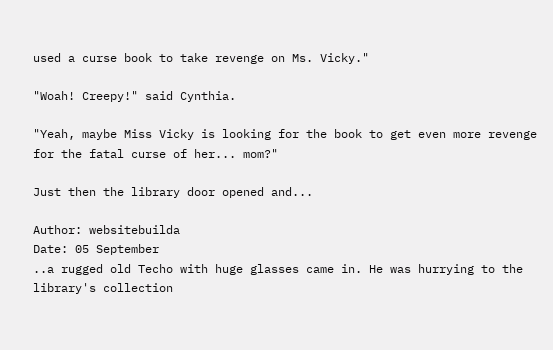used a curse book to take revenge on Ms. Vicky."

"Woah! Creepy!" said Cynthia.

"Yeah, maybe Miss Vicky is looking for the book to get even more revenge for the fatal curse of her... mom?"

Just then the library door opened and...

Author: websitebuilda
Date: 05 September
..a rugged old Techo with huge glasses came in. He was hurrying to the library's collection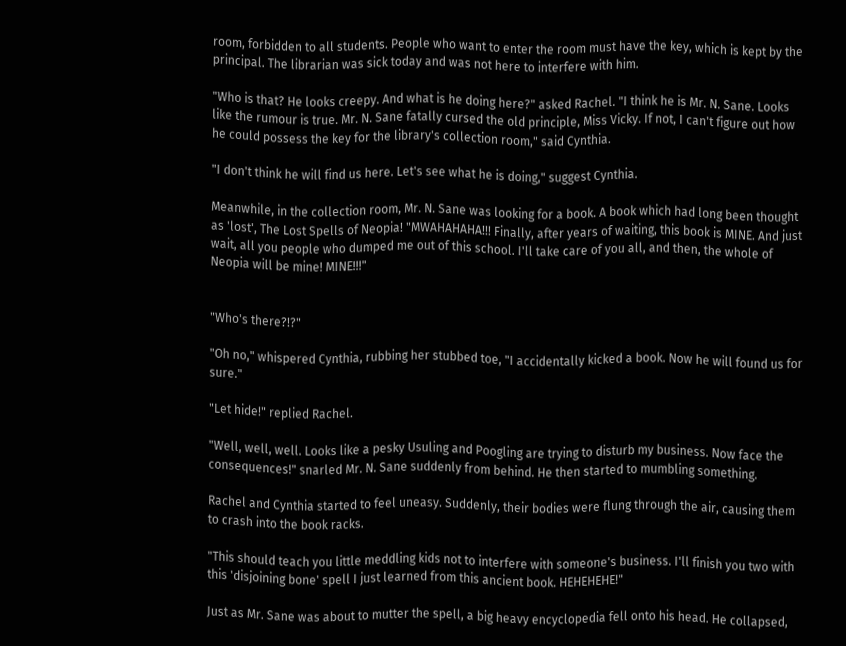room, forbidden to all students. People who want to enter the room must have the key, which is kept by the principal. The librarian was sick today and was not here to interfere with him.

"Who is that? He looks creepy. And what is he doing here?" asked Rachel. "I think he is Mr. N. Sane. Looks like the rumour is true. Mr. N. Sane fatally cursed the old principle, Miss Vicky. If not, I can't figure out how he could possess the key for the library's collection room," said Cynthia.

"I don't think he will find us here. Let's see what he is doing," suggest Cynthia.

Meanwhile, in the collection room, Mr. N. Sane was looking for a book. A book which had long been thought as 'lost', The Lost Spells of Neopia! "MWAHAHAHA!!! Finally, after years of waiting, this book is MINE. And just wait, all you people who dumped me out of this school. I'll take care of you all, and then, the whole of Neopia will be mine! MINE!!!"


"Who's there?!?"

"Oh no," whispered Cynthia, rubbing her stubbed toe, "I accidentally kicked a book. Now he will found us for sure."

"Let hide!" replied Rachel.

"Well, well, well. Looks like a pesky Usuling and Poogling are trying to disturb my business. Now face the consequences!" snarled Mr. N. Sane suddenly from behind. He then started to mumbling something.

Rachel and Cynthia started to feel uneasy. Suddenly, their bodies were flung through the air, causing them to crash into the book racks.

"This should teach you little meddling kids not to interfere with someone's business. I'll finish you two with this 'disjoining bone' spell I just learned from this ancient book. HEHEHEHE!"

Just as Mr. Sane was about to mutter the spell, a big heavy encyclopedia fell onto his head. He collapsed,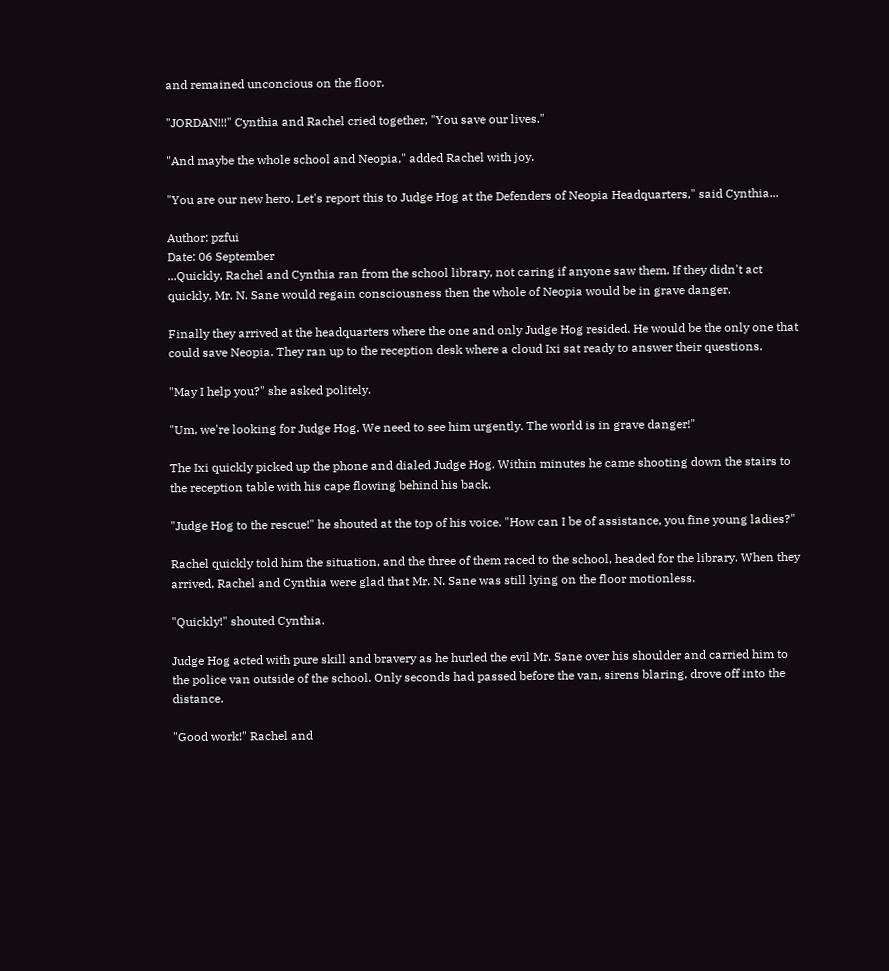and remained unconcious on the floor.

"JORDAN!!!" Cynthia and Rachel cried together, "You save our lives."

"And maybe the whole school and Neopia," added Rachel with joy.

"You are our new hero. Let's report this to Judge Hog at the Defenders of Neopia Headquarters," said Cynthia...

Author: pzfui
Date: 06 September
...Quickly, Rachel and Cynthia ran from the school library, not caring if anyone saw them. If they didn't act quickly, Mr. N. Sane would regain consciousness then the whole of Neopia would be in grave danger.

Finally they arrived at the headquarters where the one and only Judge Hog resided. He would be the only one that could save Neopia. They ran up to the reception desk where a cloud Ixi sat ready to answer their questions.

"May I help you?" she asked politely.

"Um, we're looking for Judge Hog. We need to see him urgently. The world is in grave danger!"

The Ixi quickly picked up the phone and dialed Judge Hog. Within minutes he came shooting down the stairs to the reception table with his cape flowing behind his back.

"Judge Hog to the rescue!" he shouted at the top of his voice. "How can I be of assistance, you fine young ladies?"

Rachel quickly told him the situation, and the three of them raced to the school, headed for the library. When they arrived, Rachel and Cynthia were glad that Mr. N. Sane was still lying on the floor motionless.

"Quickly!" shouted Cynthia.

Judge Hog acted with pure skill and bravery as he hurled the evil Mr. Sane over his shoulder and carried him to the police van outside of the school. Only seconds had passed before the van, sirens blaring, drove off into the distance.

"Good work!" Rachel and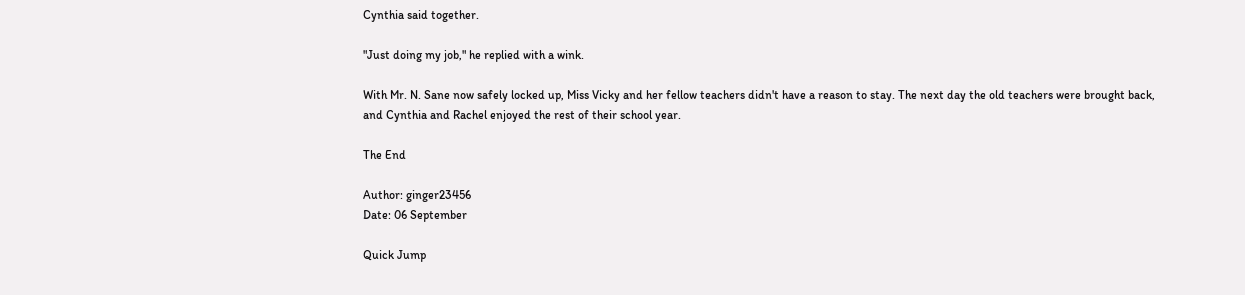Cynthia said together.

"Just doing my job," he replied with a wink.

With Mr. N. Sane now safely locked up, Miss Vicky and her fellow teachers didn't have a reason to stay. The next day the old teachers were brought back, and Cynthia and Rachel enjoyed the rest of their school year.

The End

Author: ginger23456
Date: 06 September

Quick Jump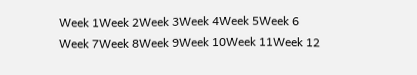Week 1Week 2Week 3Week 4Week 5Week 6
Week 7Week 8Week 9Week 10Week 11Week 12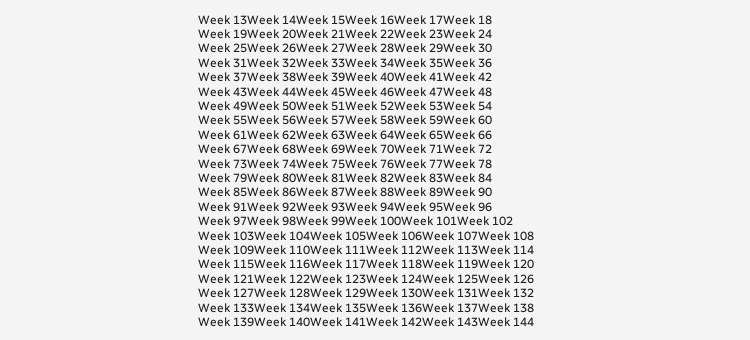Week 13Week 14Week 15Week 16Week 17Week 18
Week 19Week 20Week 21Week 22Week 23Week 24
Week 25Week 26Week 27Week 28Week 29Week 30
Week 31Week 32Week 33Week 34Week 35Week 36
Week 37Week 38Week 39Week 40Week 41Week 42
Week 43Week 44Week 45Week 46Week 47Week 48
Week 49Week 50Week 51Week 52Week 53Week 54
Week 55Week 56Week 57Week 58Week 59Week 60
Week 61Week 62Week 63Week 64Week 65Week 66
Week 67Week 68Week 69Week 70Week 71Week 72
Week 73Week 74Week 75Week 76Week 77Week 78
Week 79Week 80Week 81Week 82Week 83Week 84
Week 85Week 86Week 87Week 88Week 89Week 90
Week 91Week 92Week 93Week 94Week 95Week 96
Week 97Week 98Week 99Week 100Week 101Week 102
Week 103Week 104Week 105Week 106Week 107Week 108
Week 109Week 110Week 111Week 112Week 113Week 114
Week 115Week 116Week 117Week 118Week 119Week 120
Week 121Week 122Week 123Week 124Week 125Week 126
Week 127Week 128Week 129Week 130Week 131Week 132
Week 133Week 134Week 135Week 136Week 137Week 138
Week 139Week 140Week 141Week 142Week 143Week 144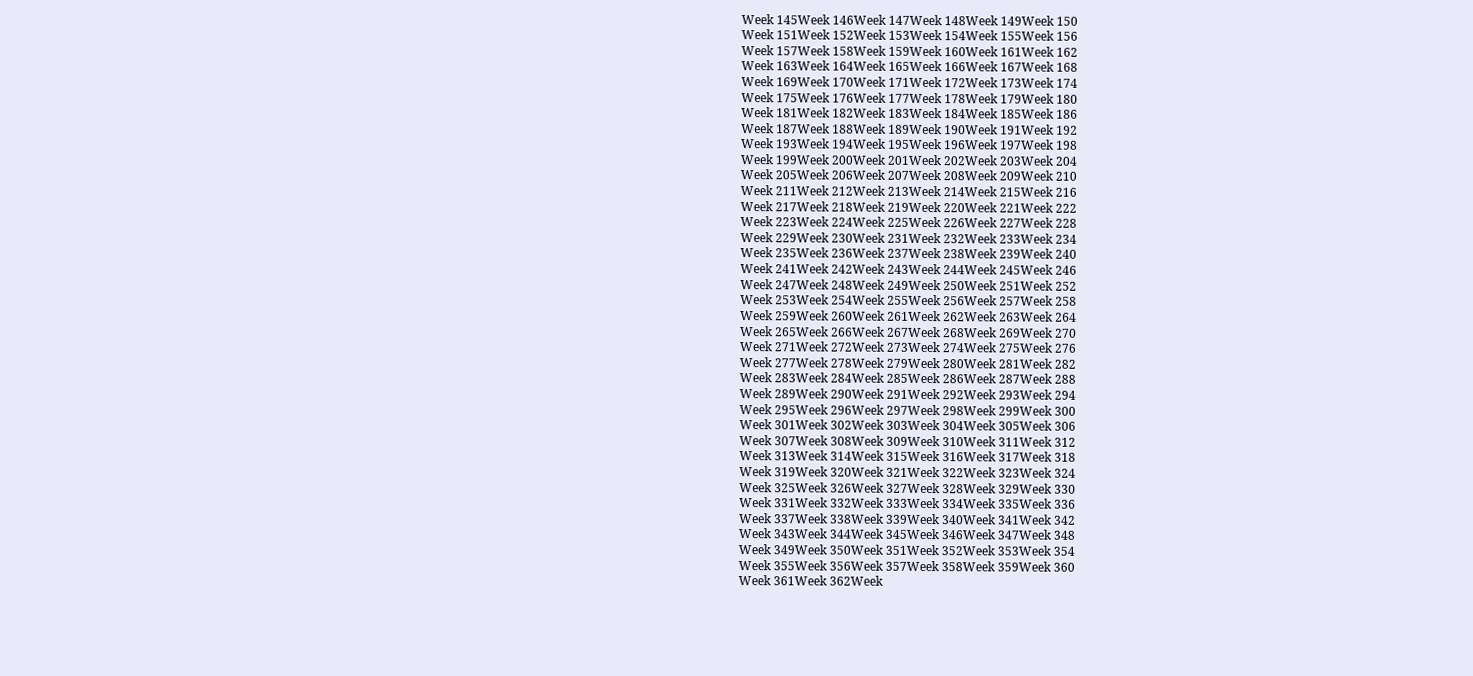Week 145Week 146Week 147Week 148Week 149Week 150
Week 151Week 152Week 153Week 154Week 155Week 156
Week 157Week 158Week 159Week 160Week 161Week 162
Week 163Week 164Week 165Week 166Week 167Week 168
Week 169Week 170Week 171Week 172Week 173Week 174
Week 175Week 176Week 177Week 178Week 179Week 180
Week 181Week 182Week 183Week 184Week 185Week 186
Week 187Week 188Week 189Week 190Week 191Week 192
Week 193Week 194Week 195Week 196Week 197Week 198
Week 199Week 200Week 201Week 202Week 203Week 204
Week 205Week 206Week 207Week 208Week 209Week 210
Week 211Week 212Week 213Week 214Week 215Week 216
Week 217Week 218Week 219Week 220Week 221Week 222
Week 223Week 224Week 225Week 226Week 227Week 228
Week 229Week 230Week 231Week 232Week 233Week 234
Week 235Week 236Week 237Week 238Week 239Week 240
Week 241Week 242Week 243Week 244Week 245Week 246
Week 247Week 248Week 249Week 250Week 251Week 252
Week 253Week 254Week 255Week 256Week 257Week 258
Week 259Week 260Week 261Week 262Week 263Week 264
Week 265Week 266Week 267Week 268Week 269Week 270
Week 271Week 272Week 273Week 274Week 275Week 276
Week 277Week 278Week 279Week 280Week 281Week 282
Week 283Week 284Week 285Week 286Week 287Week 288
Week 289Week 290Week 291Week 292Week 293Week 294
Week 295Week 296Week 297Week 298Week 299Week 300
Week 301Week 302Week 303Week 304Week 305Week 306
Week 307Week 308Week 309Week 310Week 311Week 312
Week 313Week 314Week 315Week 316Week 317Week 318
Week 319Week 320Week 321Week 322Week 323Week 324
Week 325Week 326Week 327Week 328Week 329Week 330
Week 331Week 332Week 333Week 334Week 335Week 336
Week 337Week 338Week 339Week 340Week 341Week 342
Week 343Week 344Week 345Week 346Week 347Week 348
Week 349Week 350Week 351Week 352Week 353Week 354
Week 355Week 356Week 357Week 358Week 359Week 360
Week 361Week 362Week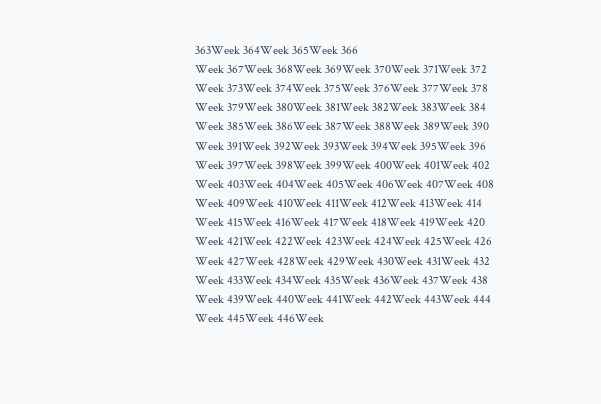363Week 364Week 365Week 366
Week 367Week 368Week 369Week 370Week 371Week 372
Week 373Week 374Week 375Week 376Week 377Week 378
Week 379Week 380Week 381Week 382Week 383Week 384
Week 385Week 386Week 387Week 388Week 389Week 390
Week 391Week 392Week 393Week 394Week 395Week 396
Week 397Week 398Week 399Week 400Week 401Week 402
Week 403Week 404Week 405Week 406Week 407Week 408
Week 409Week 410Week 411Week 412Week 413Week 414
Week 415Week 416Week 417Week 418Week 419Week 420
Week 421Week 422Week 423Week 424Week 425Week 426
Week 427Week 428Week 429Week 430Week 431Week 432
Week 433Week 434Week 435Week 436Week 437Week 438
Week 439Week 440Week 441Week 442Week 443Week 444
Week 445Week 446Week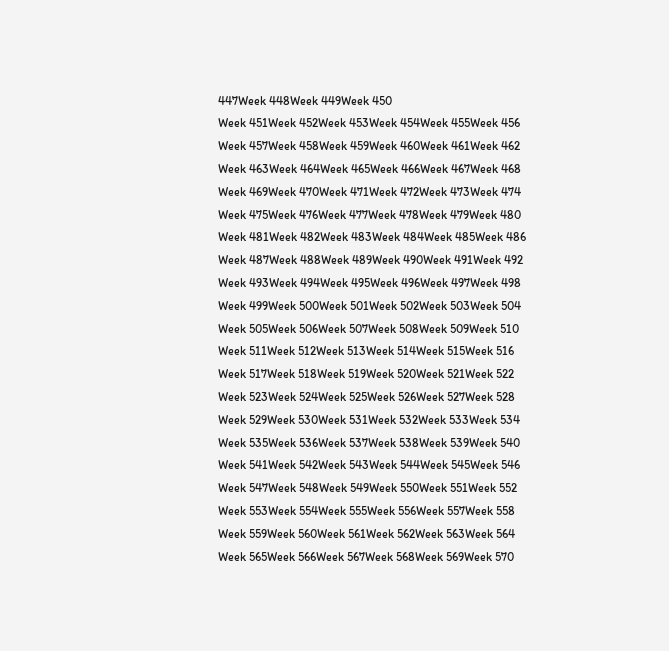447Week 448Week 449Week 450
Week 451Week 452Week 453Week 454Week 455Week 456
Week 457Week 458Week 459Week 460Week 461Week 462
Week 463Week 464Week 465Week 466Week 467Week 468
Week 469Week 470Week 471Week 472Week 473Week 474
Week 475Week 476Week 477Week 478Week 479Week 480
Week 481Week 482Week 483Week 484Week 485Week 486
Week 487Week 488Week 489Week 490Week 491Week 492
Week 493Week 494Week 495Week 496Week 497Week 498
Week 499Week 500Week 501Week 502Week 503Week 504
Week 505Week 506Week 507Week 508Week 509Week 510
Week 511Week 512Week 513Week 514Week 515Week 516
Week 517Week 518Week 519Week 520Week 521Week 522
Week 523Week 524Week 525Week 526Week 527Week 528
Week 529Week 530Week 531Week 532Week 533Week 534
Week 535Week 536Week 537Week 538Week 539Week 540
Week 541Week 542Week 543Week 544Week 545Week 546
Week 547Week 548Week 549Week 550Week 551Week 552
Week 553Week 554Week 555Week 556Week 557Week 558
Week 559Week 560Week 561Week 562Week 563Week 564
Week 565Week 566Week 567Week 568Week 569Week 570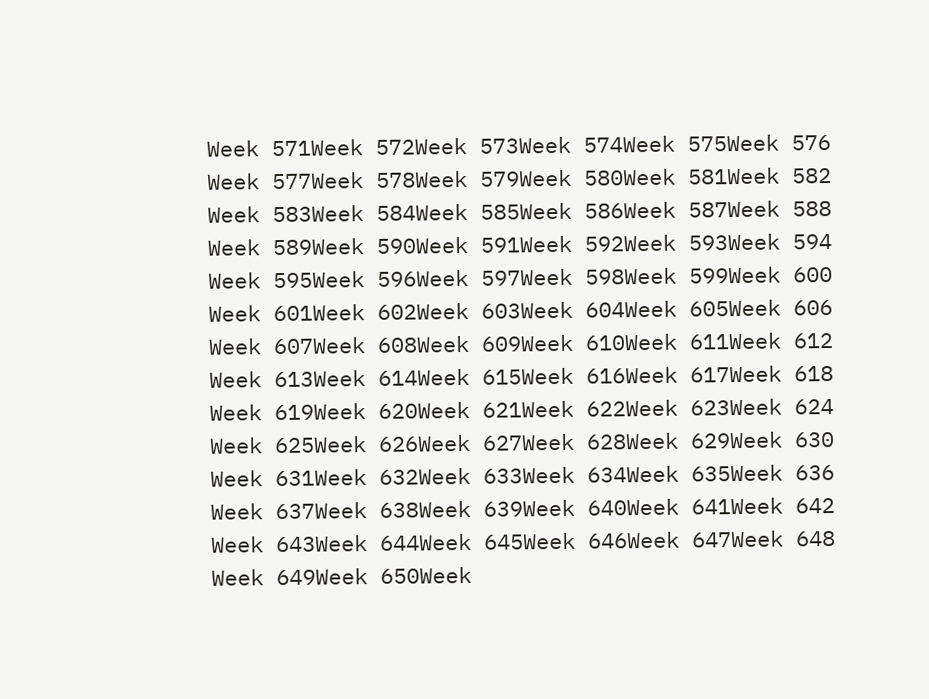Week 571Week 572Week 573Week 574Week 575Week 576
Week 577Week 578Week 579Week 580Week 581Week 582
Week 583Week 584Week 585Week 586Week 587Week 588
Week 589Week 590Week 591Week 592Week 593Week 594
Week 595Week 596Week 597Week 598Week 599Week 600
Week 601Week 602Week 603Week 604Week 605Week 606
Week 607Week 608Week 609Week 610Week 611Week 612
Week 613Week 614Week 615Week 616Week 617Week 618
Week 619Week 620Week 621Week 622Week 623Week 624
Week 625Week 626Week 627Week 628Week 629Week 630
Week 631Week 632Week 633Week 634Week 635Week 636
Week 637Week 638Week 639Week 640Week 641Week 642
Week 643Week 644Week 645Week 646Week 647Week 648
Week 649Week 650Week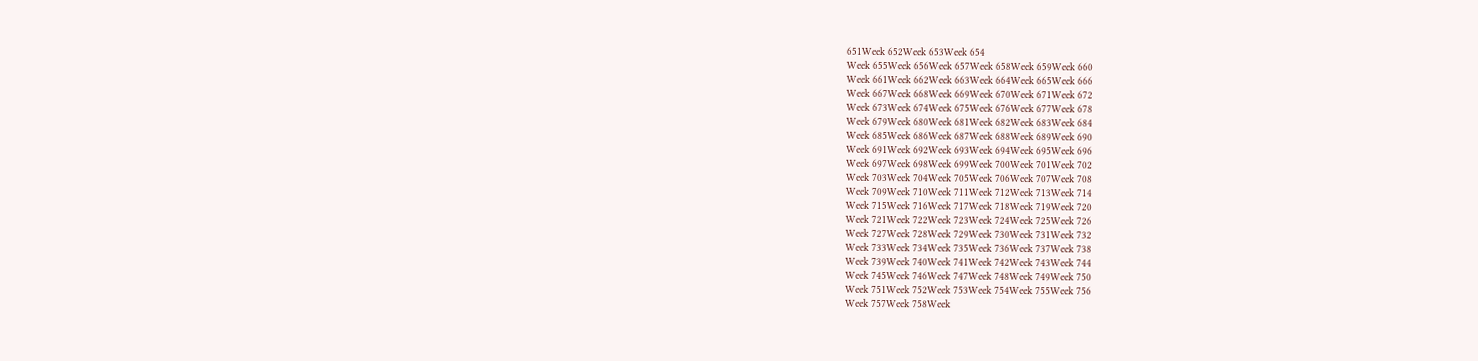651Week 652Week 653Week 654
Week 655Week 656Week 657Week 658Week 659Week 660
Week 661Week 662Week 663Week 664Week 665Week 666
Week 667Week 668Week 669Week 670Week 671Week 672
Week 673Week 674Week 675Week 676Week 677Week 678
Week 679Week 680Week 681Week 682Week 683Week 684
Week 685Week 686Week 687Week 688Week 689Week 690
Week 691Week 692Week 693Week 694Week 695Week 696
Week 697Week 698Week 699Week 700Week 701Week 702
Week 703Week 704Week 705Week 706Week 707Week 708
Week 709Week 710Week 711Week 712Week 713Week 714
Week 715Week 716Week 717Week 718Week 719Week 720
Week 721Week 722Week 723Week 724Week 725Week 726
Week 727Week 728Week 729Week 730Week 731Week 732
Week 733Week 734Week 735Week 736Week 737Week 738
Week 739Week 740Week 741Week 742Week 743Week 744
Week 745Week 746Week 747Week 748Week 749Week 750
Week 751Week 752Week 753Week 754Week 755Week 756
Week 757Week 758Week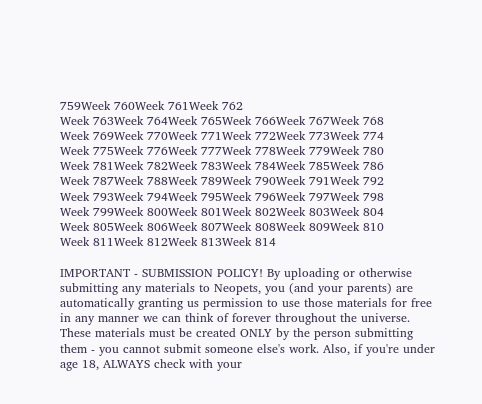759Week 760Week 761Week 762
Week 763Week 764Week 765Week 766Week 767Week 768
Week 769Week 770Week 771Week 772Week 773Week 774
Week 775Week 776Week 777Week 778Week 779Week 780
Week 781Week 782Week 783Week 784Week 785Week 786
Week 787Week 788Week 789Week 790Week 791Week 792
Week 793Week 794Week 795Week 796Week 797Week 798
Week 799Week 800Week 801Week 802Week 803Week 804
Week 805Week 806Week 807Week 808Week 809Week 810
Week 811Week 812Week 813Week 814

IMPORTANT - SUBMISSION POLICY! By uploading or otherwise submitting any materials to Neopets, you (and your parents) are automatically granting us permission to use those materials for free in any manner we can think of forever throughout the universe. These materials must be created ONLY by the person submitting them - you cannot submit someone else's work. Also, if you're under age 18, ALWAYS check with your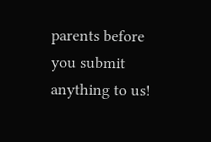parents before you submit anything to us!